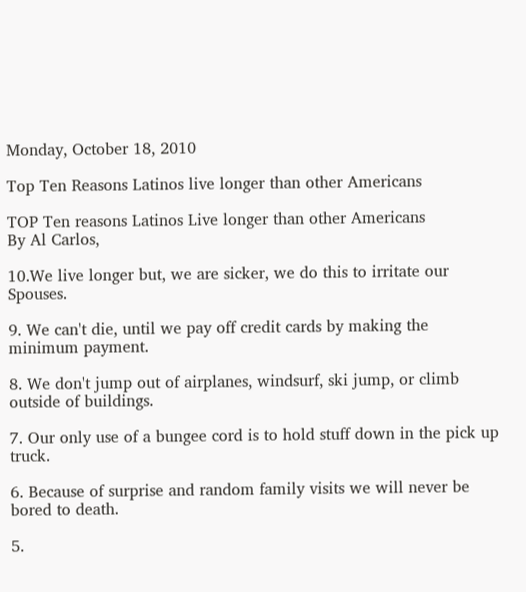Monday, October 18, 2010

Top Ten Reasons Latinos live longer than other Americans

TOP Ten reasons Latinos Live longer than other Americans
By Al Carlos,

10.We live longer but, we are sicker, we do this to irritate our Spouses.

9. We can't die, until we pay off credit cards by making the minimum payment.

8. We don't jump out of airplanes, windsurf, ski jump, or climb outside of buildings.

7. Our only use of a bungee cord is to hold stuff down in the pick up truck.

6. Because of surprise and random family visits we will never be bored to death.

5.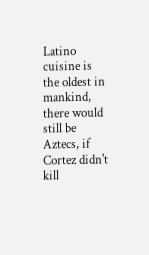Latino cuisine is the oldest in mankind, there would still be Aztecs, if Cortez didn't kill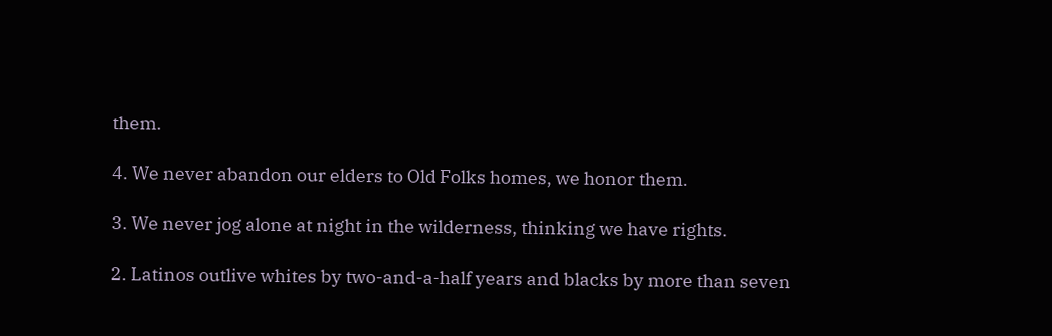them.

4. We never abandon our elders to Old Folks homes, we honor them.

3. We never jog alone at night in the wilderness, thinking we have rights.

2. Latinos outlive whites by two-and-a-half years and blacks by more than seven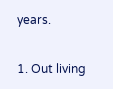years.

1. Out living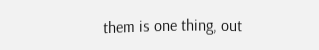them is one thing, out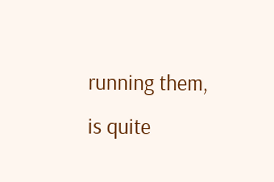running them, is quite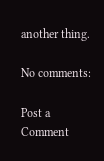another thing.

No comments:

Post a Comment